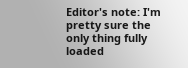Editor's note: I'm pretty sure the only thing fully loaded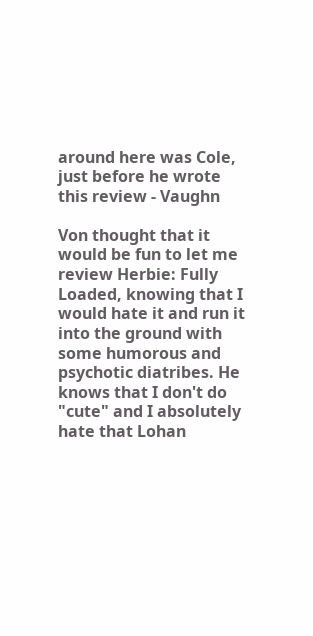around here was Cole, just before he wrote this review - Vaughn

Von thought that it would be fun to let me review Herbie: Fully Loaded, knowing that I would hate it and run it into the ground with some humorous and psychotic diatribes. He knows that I don't do "cute" and I absolutely hate that Lohan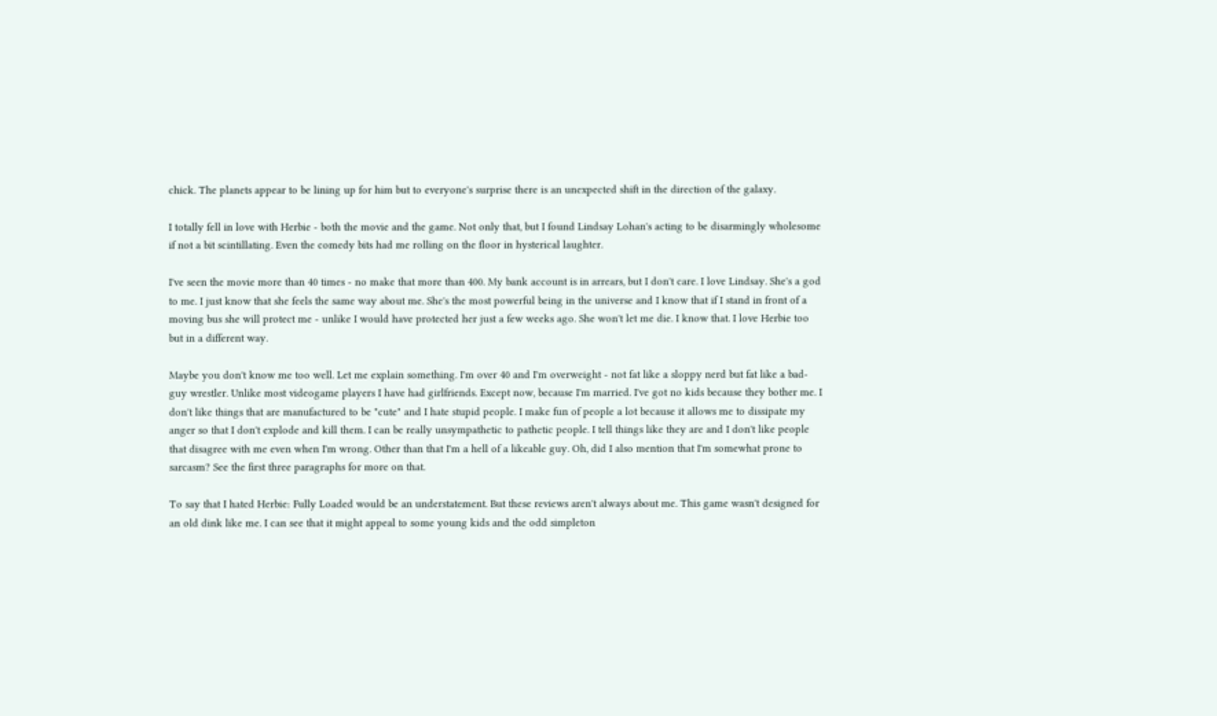chick. The planets appear to be lining up for him but to everyone's surprise there is an unexpected shift in the direction of the galaxy.

I totally fell in love with Herbie - both the movie and the game. Not only that, but I found Lindsay Lohan's acting to be disarmingly wholesome if not a bit scintillating. Even the comedy bits had me rolling on the floor in hysterical laughter.

I've seen the movie more than 40 times - no make that more than 400. My bank account is in arrears, but I don't care. I love Lindsay. She's a god to me. I just know that she feels the same way about me. She's the most powerful being in the universe and I know that if I stand in front of a moving bus she will protect me - unlike I would have protected her just a few weeks ago. She won't let me die. I know that. I love Herbie too but in a different way.

Maybe you don't know me too well. Let me explain something. I'm over 40 and I'm overweight - not fat like a sloppy nerd but fat like a bad-guy wrestler. Unlike most videogame players I have had girlfriends. Except now, because I'm married. I've got no kids because they bother me. I don't like things that are manufactured to be "cute" and I hate stupid people. I make fun of people a lot because it allows me to dissipate my anger so that I don't explode and kill them. I can be really unsympathetic to pathetic people. I tell things like they are and I don't like people that disagree with me even when I'm wrong. Other than that I'm a hell of a likeable guy. Oh, did I also mention that I'm somewhat prone to sarcasm? See the first three paragraphs for more on that.

To say that I hated Herbie: Fully Loaded would be an understatement. But these reviews aren't always about me. This game wasn't designed for an old dink like me. I can see that it might appeal to some young kids and the odd simpleton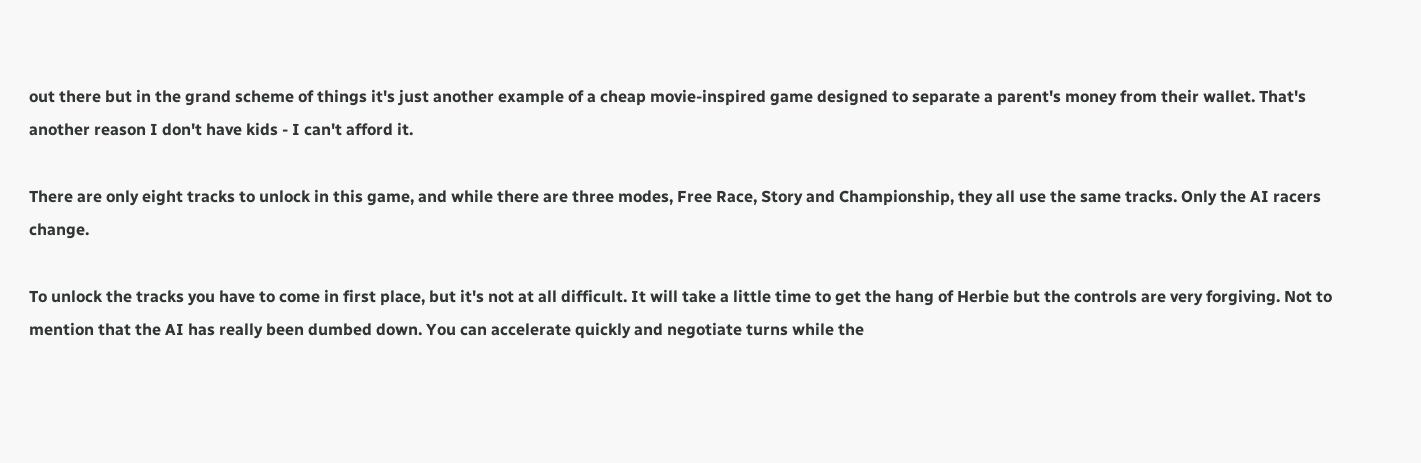out there but in the grand scheme of things it's just another example of a cheap movie-inspired game designed to separate a parent's money from their wallet. That's another reason I don't have kids - I can't afford it.

There are only eight tracks to unlock in this game, and while there are three modes, Free Race, Story and Championship, they all use the same tracks. Only the AI racers change.

To unlock the tracks you have to come in first place, but it's not at all difficult. It will take a little time to get the hang of Herbie but the controls are very forgiving. Not to mention that the AI has really been dumbed down. You can accelerate quickly and negotiate turns while the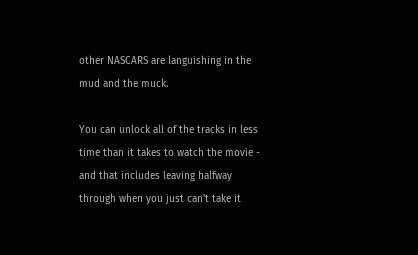other NASCARS are languishing in the mud and the muck.

You can unlock all of the tracks in less time than it takes to watch the movie - and that includes leaving halfway through when you just can't take it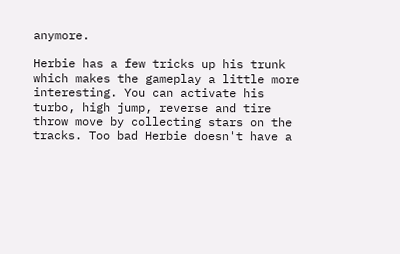anymore.

Herbie has a few tricks up his trunk which makes the gameplay a little more interesting. You can activate his turbo, high jump, reverse and tire throw move by collecting stars on the tracks. Too bad Herbie doesn't have a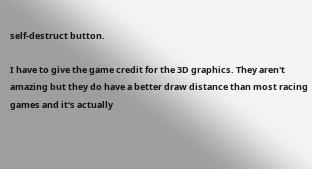self-destruct button.

I have to give the game credit for the 3D graphics. They aren't amazing but they do have a better draw distance than most racing games and it's actually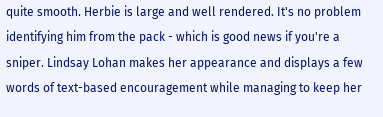quite smooth. Herbie is large and well rendered. It's no problem identifying him from the pack - which is good news if you're a sniper. Lindsay Lohan makes her appearance and displays a few words of text-based encouragement while managing to keep her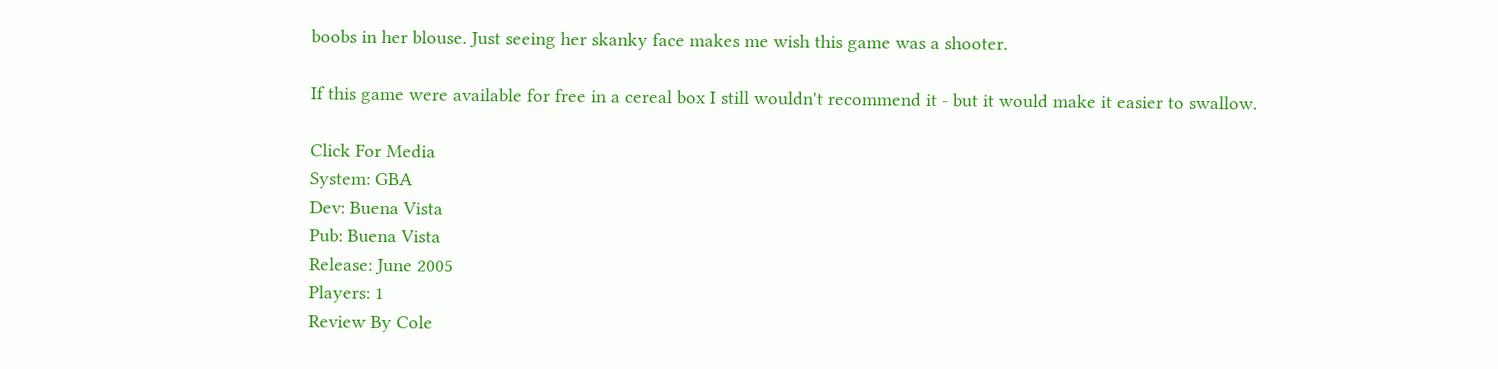boobs in her blouse. Just seeing her skanky face makes me wish this game was a shooter.

If this game were available for free in a cereal box I still wouldn't recommend it - but it would make it easier to swallow.

Click For Media
System: GBA
Dev: Buena Vista
Pub: Buena Vista
Release: June 2005
Players: 1
Review By Cole